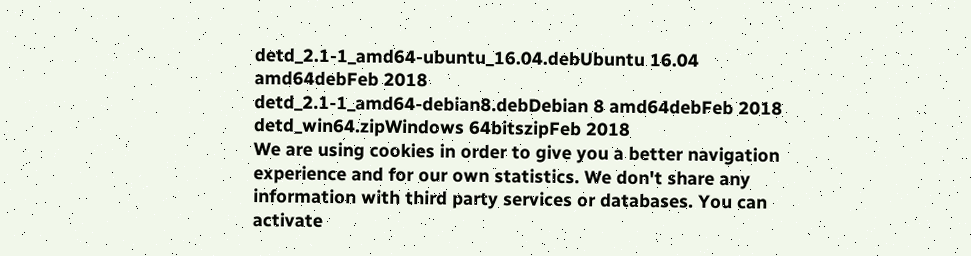detd_2.1-1_amd64-ubuntu_16.04.debUbuntu 16.04 amd64debFeb 2018
detd_2.1-1_amd64-debian8.debDebian 8 amd64debFeb 2018
detd_win64.zipWindows 64bitszipFeb 2018
We are using cookies in order to give you a better navigation experience and for our own statistics. We don't share any information with third party services or databases. You can activate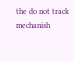the do not track mechanish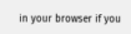in your browser if you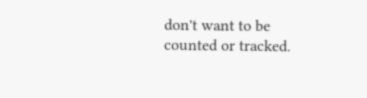don't want to be counted or tracked.